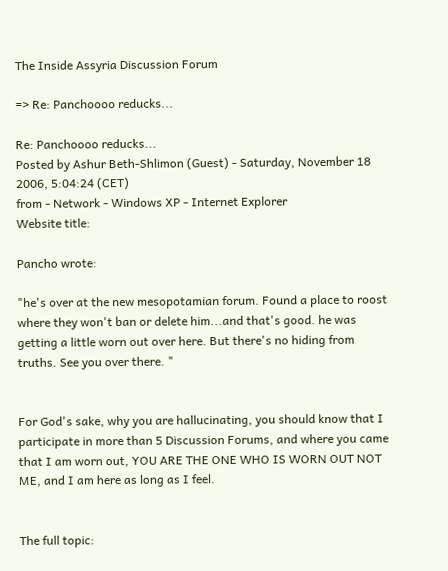The Inside Assyria Discussion Forum

=> Re: Panchoooo reducks...

Re: Panchoooo reducks...
Posted by Ashur Beth-Shlimon (Guest) - Saturday, November 18 2006, 5:04:24 (CET)
from - Network - Windows XP - Internet Explorer
Website title:

Pancho wrote:

"he's over at the new mesopotamian forum. Found a place to roost where they won't ban or delete him...and that's good. he was getting a little worn out over here. But there's no hiding from truths. See you over there. "


For God's sake, why you are hallucinating, you should know that I participate in more than 5 Discussion Forums, and where you came that I am worn out, YOU ARE THE ONE WHO IS WORN OUT NOT ME, and I am here as long as I feel.


The full topic: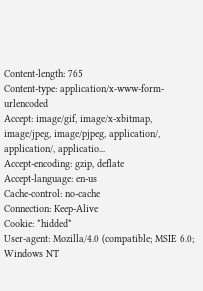Content-length: 765
Content-type: application/x-www-form-urlencoded
Accept: image/gif, image/x-xbitmap, image/jpeg, image/pjpeg, application/, application/, applicatio...
Accept-encoding: gzip, deflate
Accept-language: en-us
Cache-control: no-cache
Connection: Keep-Alive
Cookie: *hidded*
User-agent: Mozilla/4.0 (compatible; MSIE 6.0; Windows NT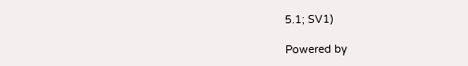5.1; SV1)

Powered by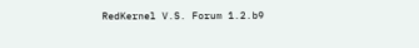RedKernel V.S. Forum 1.2.b9